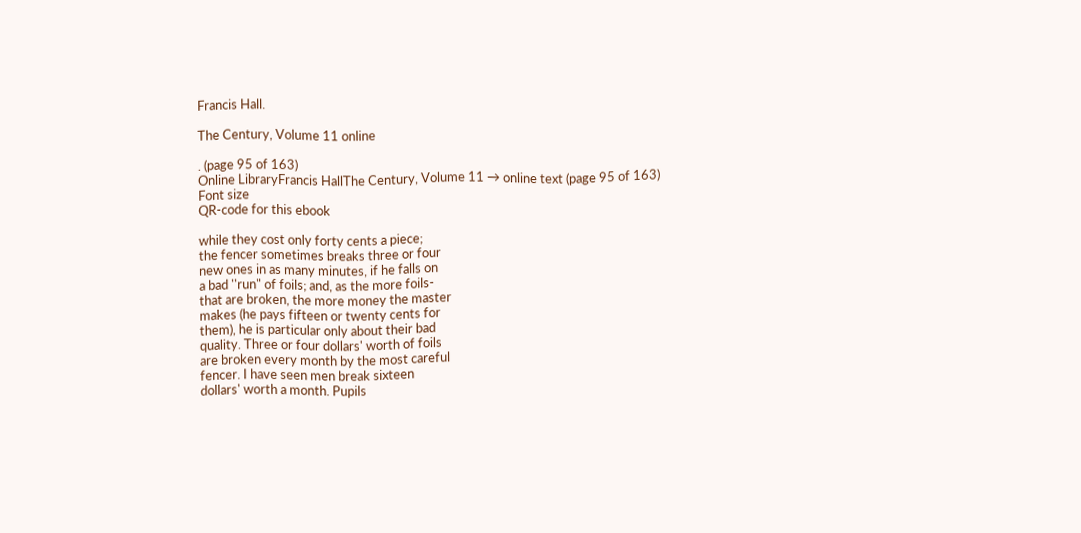Francis Hall.

The Century, Volume 11 online

. (page 95 of 163)
Online LibraryFrancis HallThe Century, Volume 11 → online text (page 95 of 163)
Font size
QR-code for this ebook

while they cost only forty cents a piece;
the fencer sometimes breaks three or four
new ones in as many minutes, if he falls on
a bad ''run" of foils; and, as the more foils-
that are broken, the more money the master
makes (he pays fifteen or twenty cents for
them), he is particular only about their bad
quality. Three or four dollars' worth of foils
are broken every month by the most careful
fencer. I have seen men break sixteen
dollars' worth a month. Pupils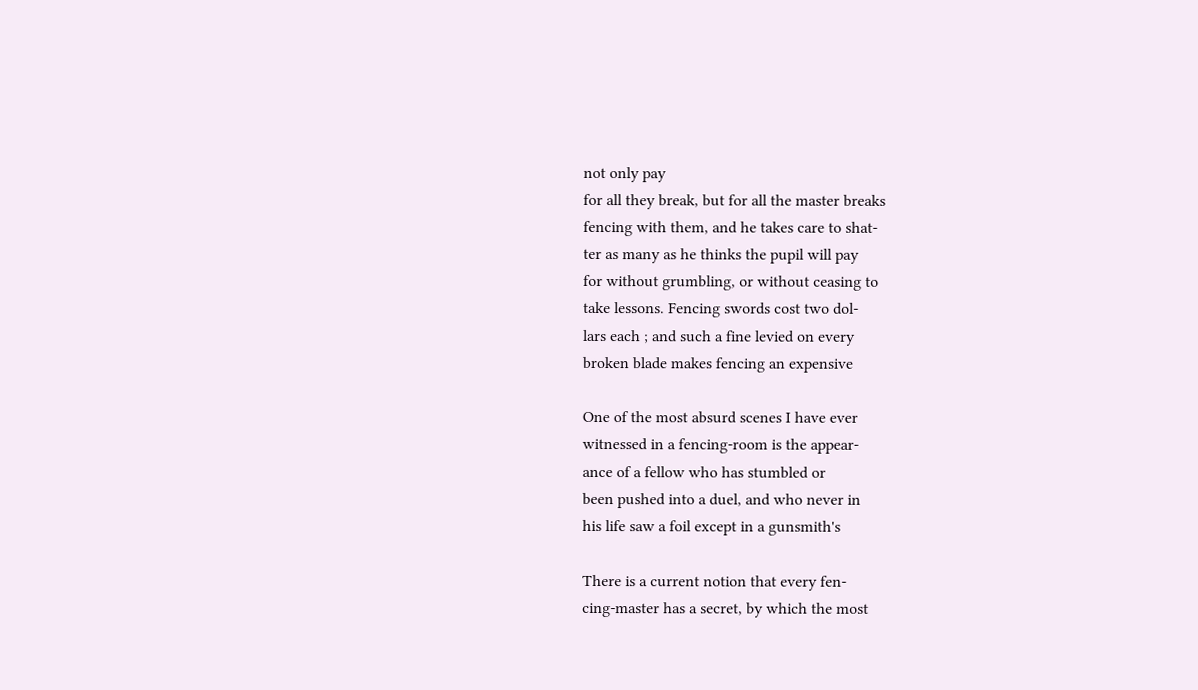not only pay
for all they break, but for all the master breaks
fencing with them, and he takes care to shat-
ter as many as he thinks the pupil will pay
for without grumbling, or without ceasing to
take lessons. Fencing swords cost two dol-
lars each ; and such a fine levied on every
broken blade makes fencing an expensive

One of the most absurd scenes I have ever
witnessed in a fencing-room is the appear-
ance of a fellow who has stumbled or
been pushed into a duel, and who never in
his life saw a foil except in a gunsmith's

There is a current notion that every fen-
cing-master has a secret, by which the most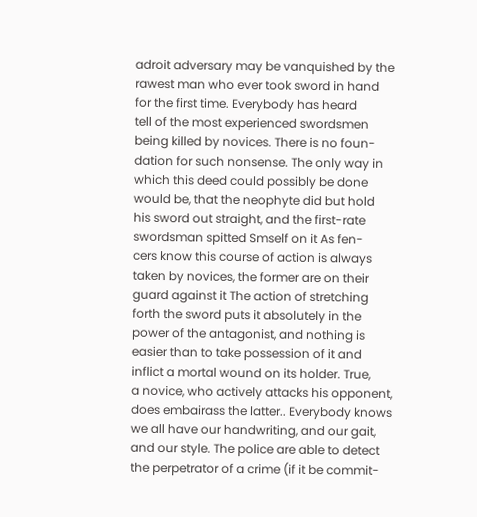adroit adversary may be vanquished by the
rawest man who ever took sword in hand
for the first time. Everybody has heard
tell of the most experienced swordsmen
being killed by novices. There is no foun-
dation for such nonsense. The only way in
which this deed could possibly be done
would be, that the neophyte did but hold
his sword out straight, and the first-rate
swordsman spitted Smself on it As fen-
cers know this course of action is always
taken by novices, the former are on their
guard against it The action of stretching
forth the sword puts it absolutely in the
power of the antagonist, and nothing is
easier than to take possession of it and
inflict a mortal wound on its holder. True,
a novice, who actively attacks his opponent,
does embairass the latter.. Everybody knows
we all have our handwriting, and our gait,
and our style. The police are able to detect
the perpetrator of a crime (if it be commit-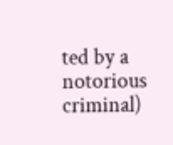ted by a notorious criminal)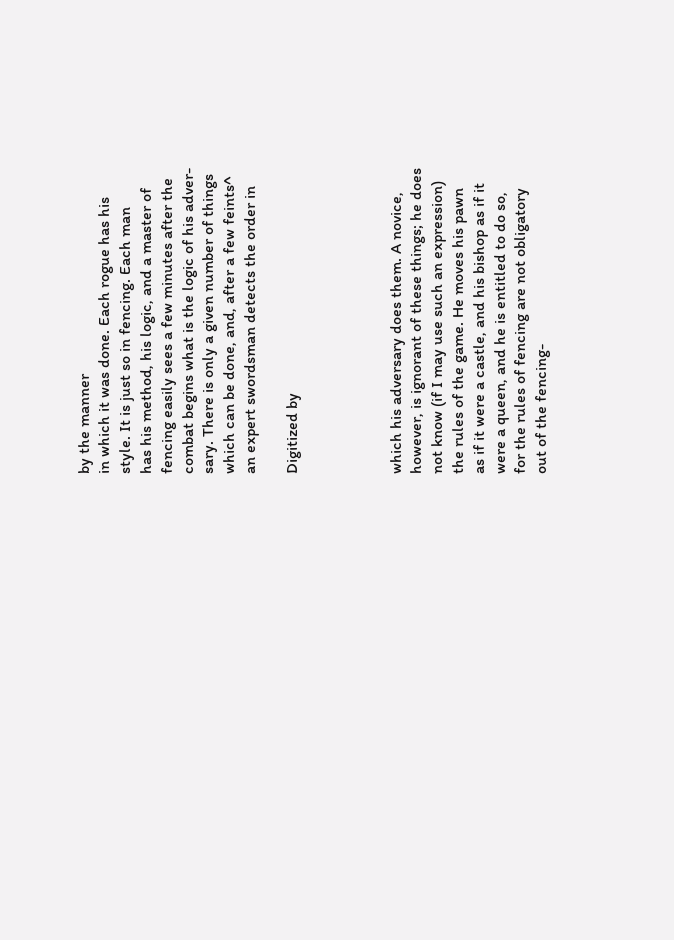by the manner
in which it was done. Each rogue has his
style. It is just so in fencing. Each man
has his method, his logic, and a master of
fencing easily sees a few minutes after the
combat begins what is the logic of his adver-
sary. There is only a given number of things
which can be done, and, after a few feints^
an expert swordsman detects the order in

Digitized by




which his adversary does them. A novice,
however, is ignorant of these things; he does
not know (if I may use such an expression)
the rules of the game. He moves his pawn
as if it were a castle, and his bishop as if it
were a queen, and he is entitled to do so,
for the rules of fencing are not obligatory
out of the fencing-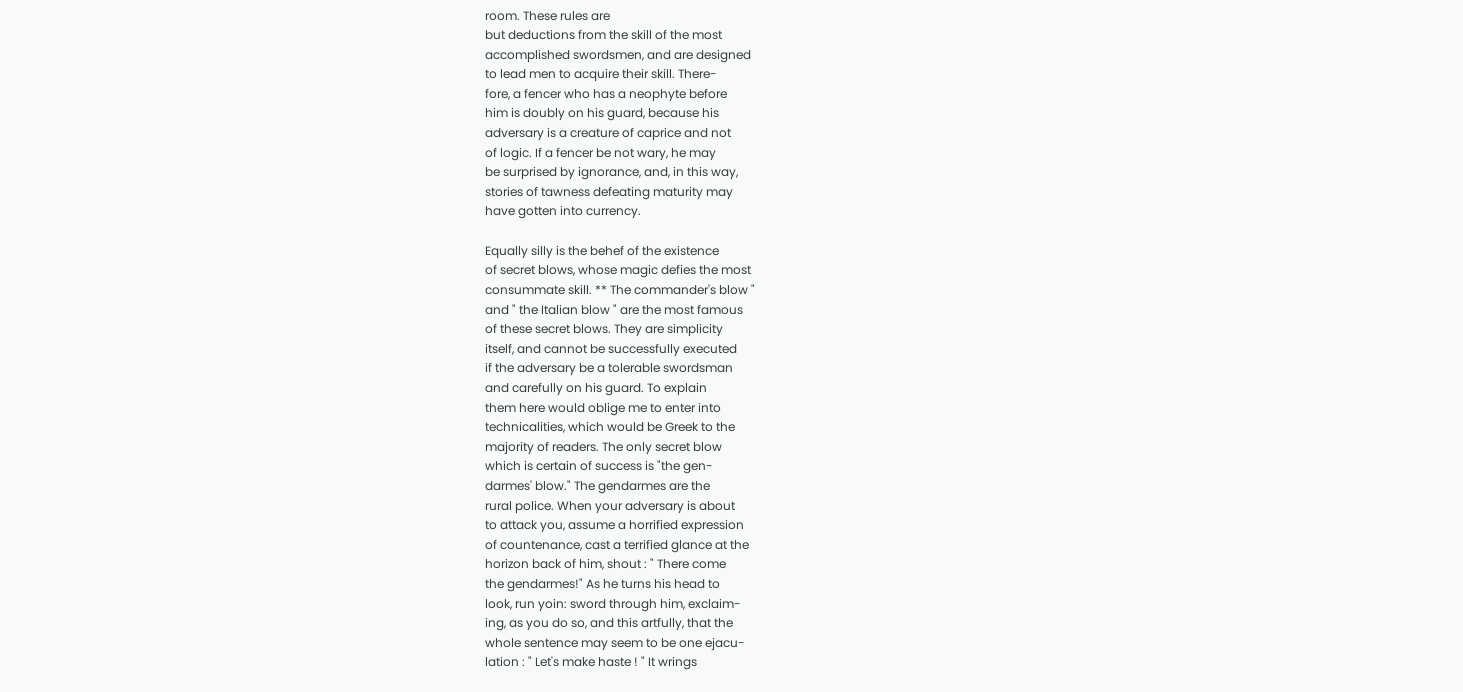room. These rules are
but deductions from the skill of the most
accomplished swordsmen, and are designed
to lead men to acquire their skill. There-
fore, a fencer who has a neophyte before
him is doubly on his guard, because his
adversary is a creature of caprice and not
of logic. If a fencer be not wary, he may
be surprised by ignorance, and, in this way,
stories of tawness defeating maturity may
have gotten into currency.

Equally silly is the behef of the existence
of secret blows, whose magic defies the most
consummate skill. ** The commander's blow "
and " the Italian blow " are the most famous
of these secret blows. They are simplicity
itself, and cannot be successfully executed
if the adversary be a tolerable swordsman
and carefully on his guard. To explain
them here would oblige me to enter into
technicalities, which would be Greek to the
majority of readers. The only secret blow
which is certain of success is "the gen-
darmes' blow." The gendarmes are the
rural police. When your adversary is about
to attack you, assume a horrified expression
of countenance, cast a terrified glance at the
horizon back of him, shout : " There come
the gendarmes!" As he turns his head to
look, run yoin: sword through him, exclaim-
ing, as you do so, and this artfully, that the
whole sentence may seem to be one ejacu-
lation : " Let's make haste ! " It wrings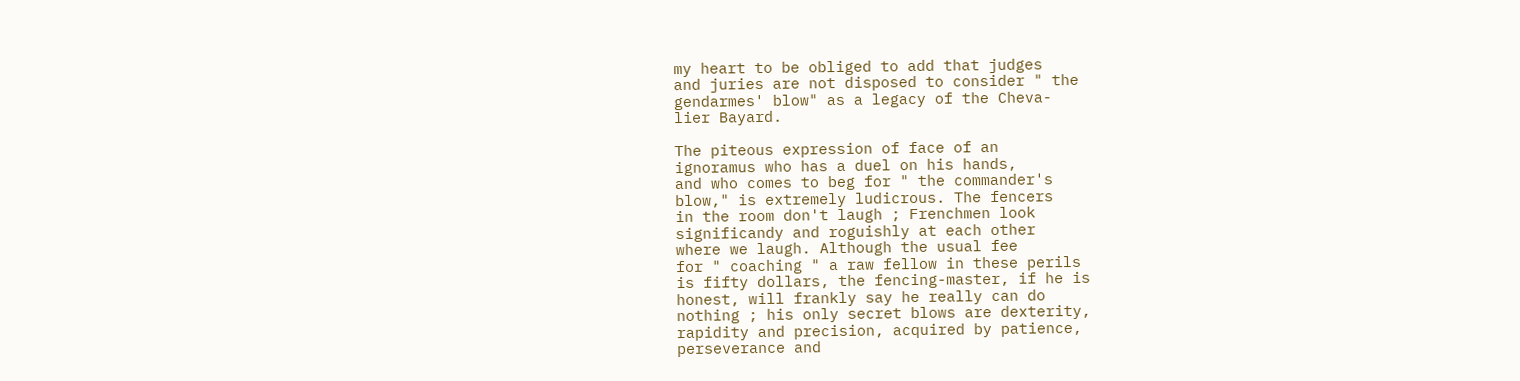my heart to be obliged to add that judges
and juries are not disposed to consider " the
gendarmes' blow" as a legacy of the Cheva-
lier Bayard.

The piteous expression of face of an
ignoramus who has a duel on his hands,
and who comes to beg for " the commander's
blow," is extremely ludicrous. The fencers
in the room don't laugh ; Frenchmen look
significandy and roguishly at each other
where we laugh. Although the usual fee
for " coaching " a raw fellow in these perils
is fifty dollars, the fencing-master, if he is
honest, will frankly say he really can do
nothing ; his only secret blows are dexterity,
rapidity and precision, acquired by patience,
perseverance and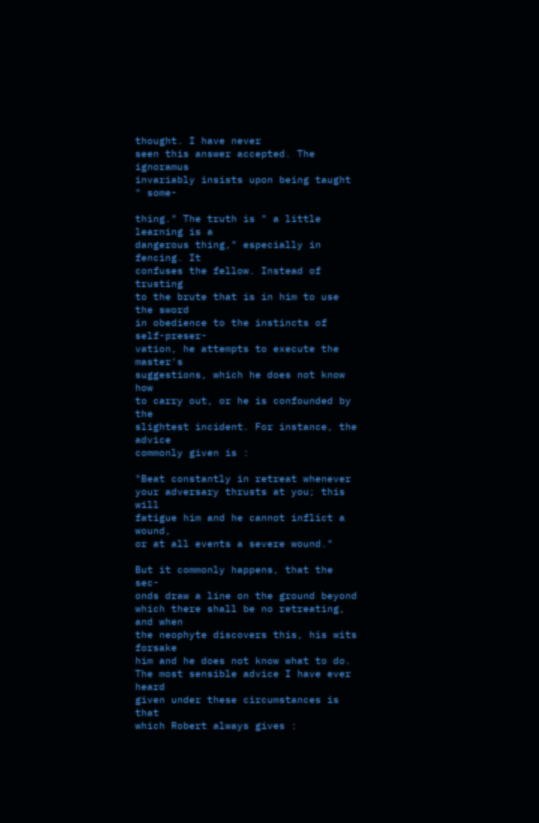thought. I have never
seen this answer accepted. The ignoramus
invariably insists upon being taught " some-

thing." The truth is " a little learning is a
dangerous thing," especially in fencing. It
confuses the fellow. Instead of trusting
to the brute that is in him to use the sword
in obedience to the instincts of self-preser-
vation, he attempts to execute the master's
suggestions, which he does not know how
to carry out, or he is confounded by the
slightest incident. For instance, the advice
commonly given is :

"Beat constantly in retreat whenever
your adversary thrusts at you; this will
fatigue him and he cannot inflict a wound,
or at all events a severe wound."

But it commonly happens, that the sec-
onds draw a line on the ground beyond
which there shall be no retreating, and when
the neophyte discovers this, his wits forsake
him and he does not know what to do.
The most sensible advice I have ever heard
given under these circumstances is that
which Robert always gives :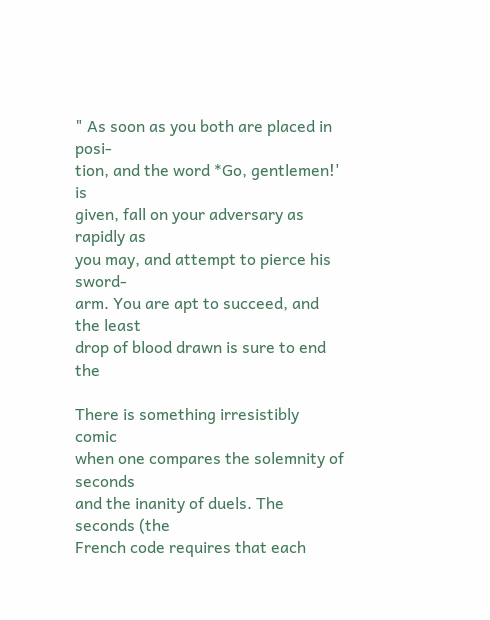" As soon as you both are placed in posi-
tion, and the word *Go, gentlemen!' is
given, fall on your adversary as rapidly as
you may, and attempt to pierce his sword-
arm. You are apt to succeed, and the least
drop of blood drawn is sure to end the

There is something irresistibly comic
when one compares the solemnity of seconds
and the inanity of duels. The seconds (the
French code requires that each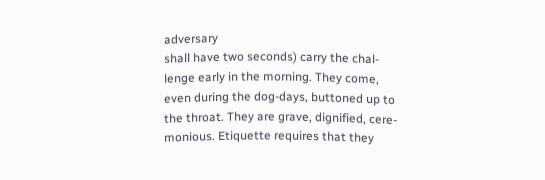adversary
shall have two seconds) carry the chal-
lenge early in the morning. They come,
even during the dog-days, buttoned up to
the throat. They are grave, dignified, cere-
monious. Etiquette requires that they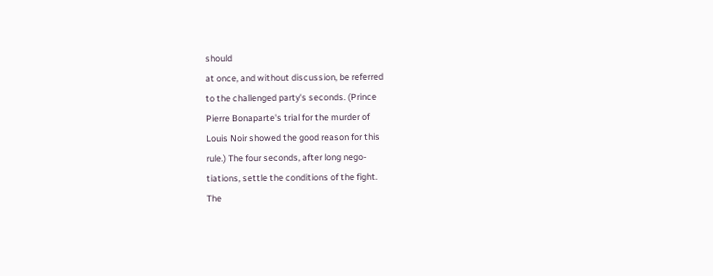should
at once, and without discussion, be referred
to the challenged party's seconds. (Prince
Pierre Bonaparte's trial for the murder of
Louis Noir showed the good reason for this
rule.) The four seconds, after long nego-
tiations, settle the conditions of the fight.
The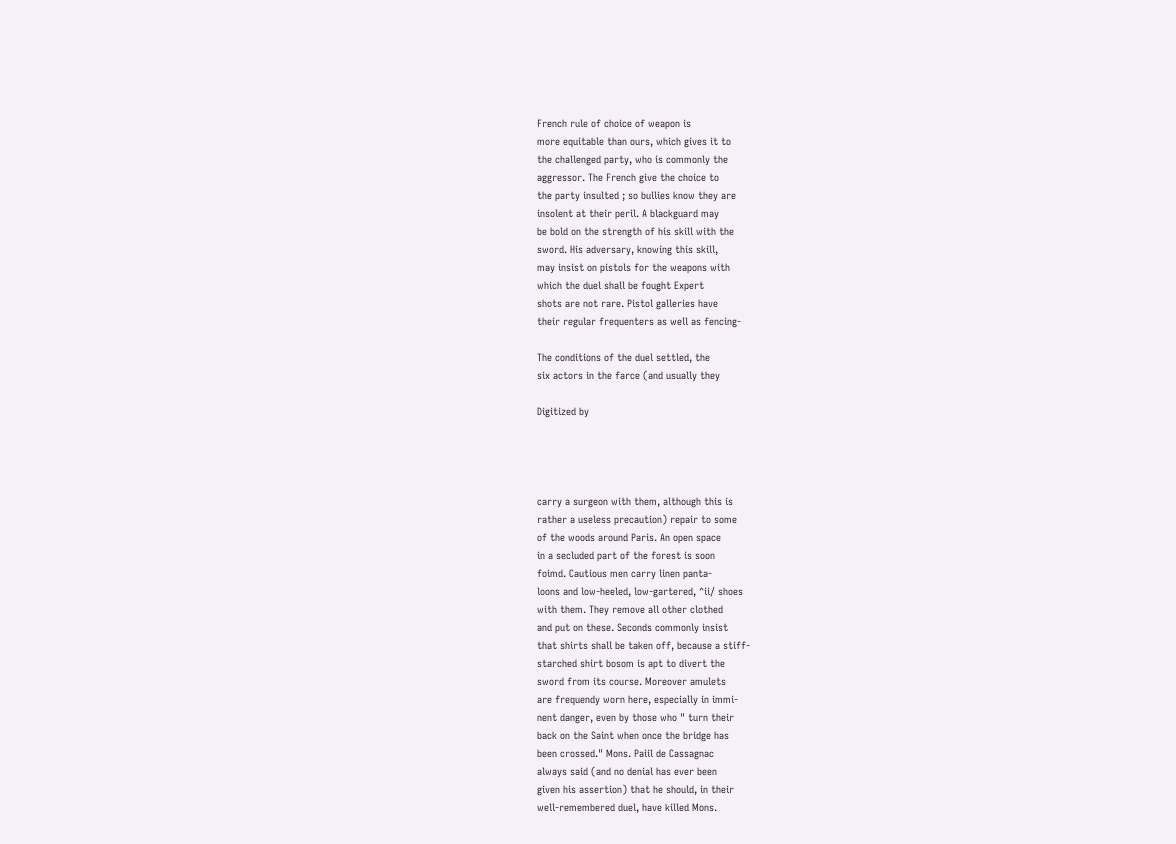French rule of choice of weapon is
more equitable than ours, which gives it to
the challenged party, who is commonly the
aggressor. The French give the choice to
the party insulted ; so bullies know they are
insolent at their peril. A blackguard may
be bold on the strength of his skill with the
sword. His adversary, knowing this skill,
may insist on pistols for the weapons with
which the duel shall be fought Expert
shots are not rare. Pistol galleries have
their regular frequenters as well as fencing-

The conditions of the duel settled, the
six actors in the farce (and usually they

Digitized by




carry a surgeon with them, although this is
rather a useless precaution) repair to some
of the woods around Paris. An open space
in a secluded part of the forest is soon
foimd. Cautious men carry linen panta-
loons and low-heeled, low-gartered, ^ii/ shoes
with them. They remove all other clothed
and put on these. Seconds commonly insist
that shirts shall be taken off, because a stiff-
starched shirt bosom is apt to divert the
sword from its course. Moreover amulets
are frequendy worn here, especially in immi-
nent danger, even by those who " turn their
back on the Saint when once the bridge has
been crossed." Mons. Paiil de Cassagnac
always said (and no denial has ever been
given his assertion) that he should, in their
well-remembered duel, have killed Mons.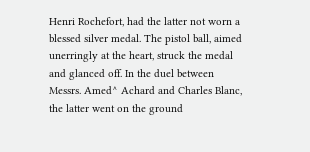Henri Rochefort, had the latter not worn a
blessed silver medal. The pistol ball, aimed
unerringly at the heart, struck the medal
and glanced off. In the duel between
Messrs. Amed^ Achard and Charles Blanc,
the latter went on the ground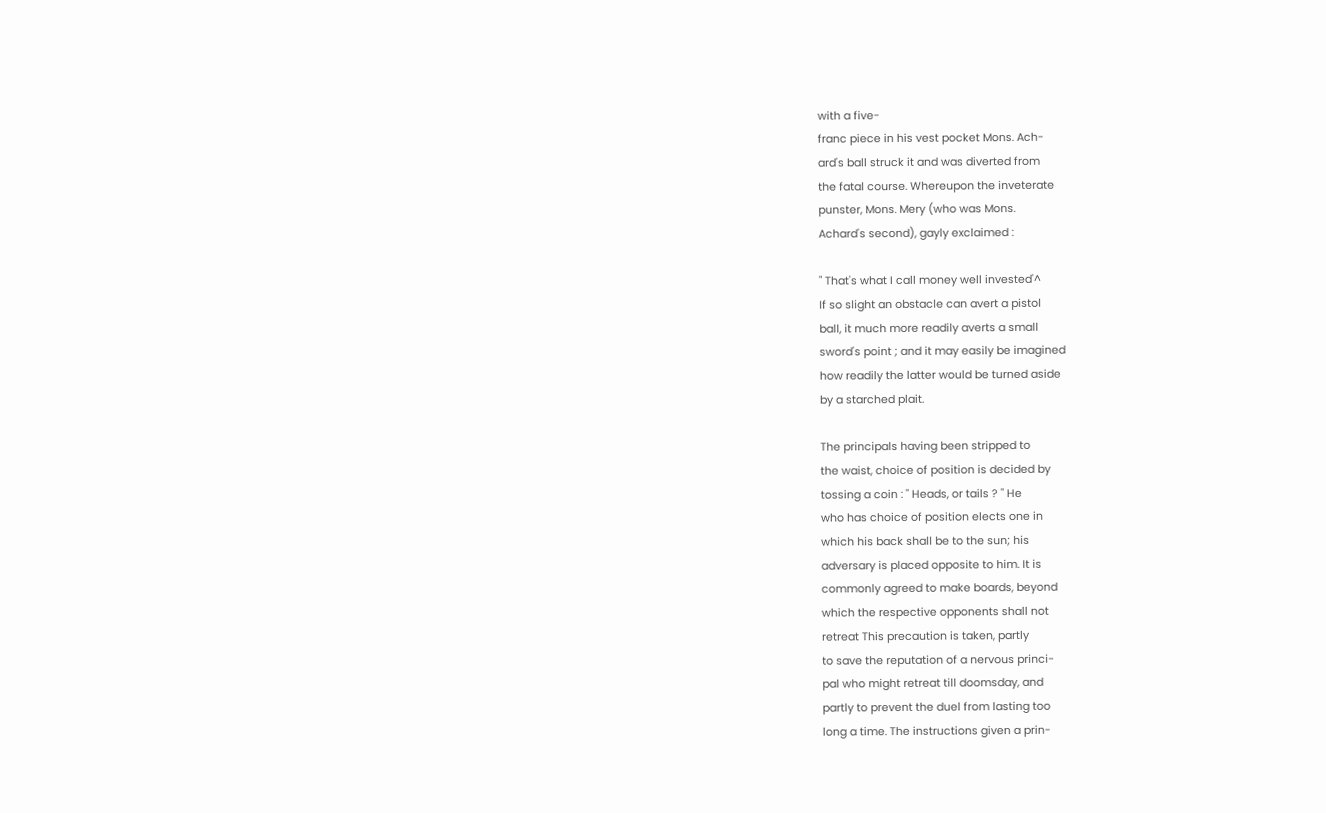with a five-
franc piece in his vest pocket Mons. Ach-
ard's ball struck it and was diverted from
the fatal course. Whereupon the inveterate
punster, Mons. Mery (who was Mons.
Achard's second), gayly exclaimed :

" That's what I call money well invested'^
If so slight an obstacle can avert a pistol
ball, it much more readily averts a small
sword's point ; and it may easily be imagined
how readily the latter would be turned aside
by a starched plait.

The principals having been stripped to
the waist, choice of position is decided by
tossing a coin : " Heads, or tails ? " He
who has choice of position elects one in
which his back shall be to the sun; his
adversary is placed opposite to him. It is
commonly agreed to make boards, beyond
which the respective opponents shall not
retreat This precaution is taken, partly
to save the reputation of a nervous princi-
pal who might retreat till doomsday, and
partly to prevent the duel from lasting too
long a time. The instructions given a prin-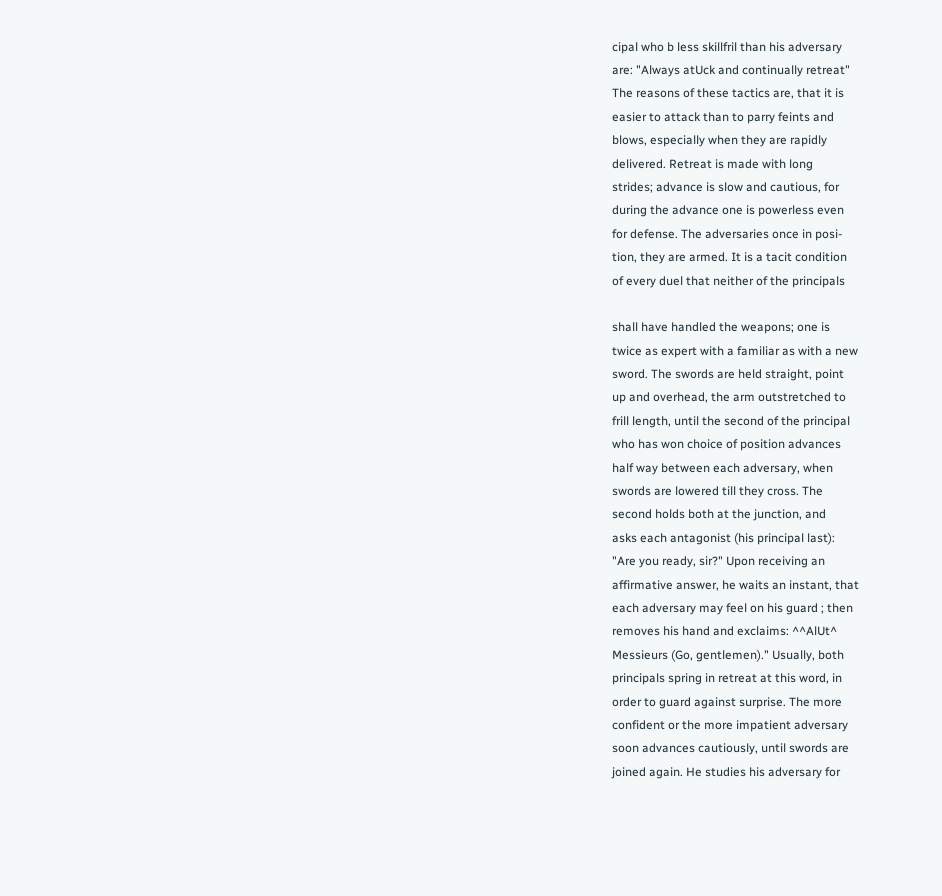cipal who b less skillfril than his adversary
are: "Always atUck and continually retreat"
The reasons of these tactics are, that it is
easier to attack than to parry feints and
blows, especially when they are rapidly
delivered. Retreat is made with long
strides; advance is slow and cautious, for
during the advance one is powerless even
for defense. The adversaries once in posi-
tion, they are armed. It is a tacit condition
of every duel that neither of the principals

shall have handled the weapons; one is
twice as expert with a familiar as with a new
sword. The swords are held straight, point
up and overhead, the arm outstretched to
frill length, until the second of the principal
who has won choice of position advances
half way between each adversary, when
swords are lowered till they cross. The
second holds both at the junction, and
asks each antagonist (his principal last):
"Are you ready, sir?" Upon receiving an
affirmative answer, he waits an instant, that
each adversary may feel on his guard ; then
removes his hand and exclaims: ^^AlUt^
Messieurs (Go, gentlemen)." Usually, both
principals spring in retreat at this word, in
order to guard against surprise. The more
confident or the more impatient adversary
soon advances cautiously, until swords are
joined again. He studies his adversary for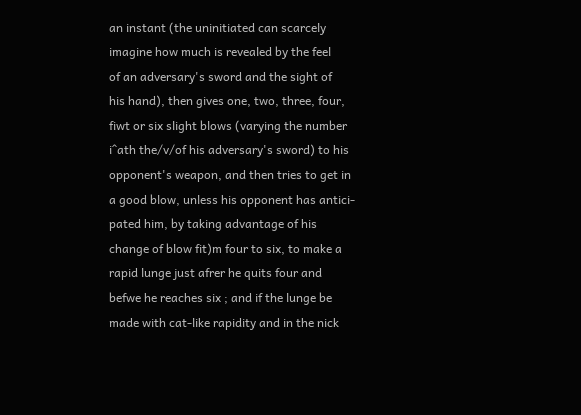an instant (the uninitiated can scarcely
imagine how much is revealed by the feel
of an adversary's sword and the sight of
his hand), then gives one, two, three, four,
fiwt or six slight blows (varying the number
i^ath the/v/of his adversary's sword) to his
opponent's weapon, and then tries to get in
a good blow, unless his opponent has antici-
pated him, by taking advantage of his
change of blow fit)m four to six, to make a
rapid lunge just afrer he quits four and
befwe he reaches six ; and if the lunge be
made with cat-like rapidity and in the nick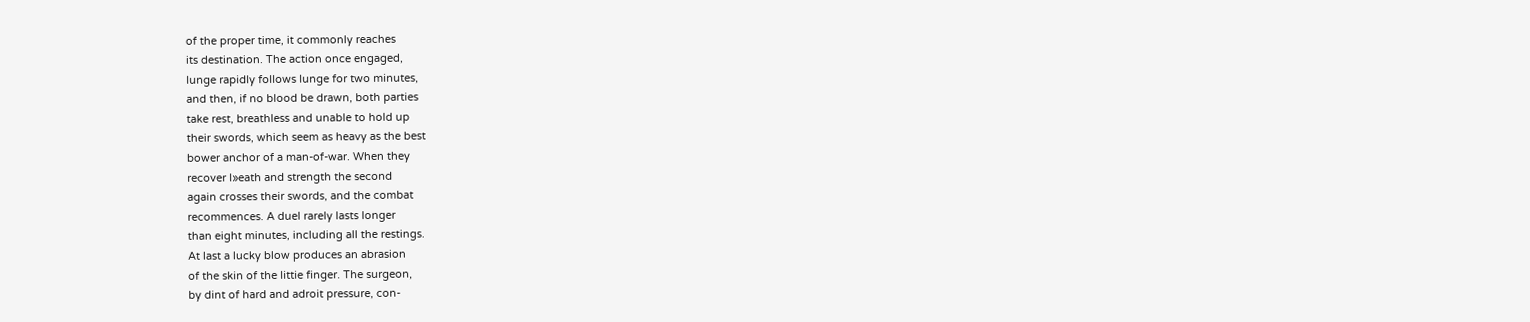of the proper time, it commonly reaches
its destination. The action once engaged,
lunge rapidly follows lunge for two minutes,
and then, if no blood be drawn, both parties
take rest, breathless and unable to hold up
their swords, which seem as heavy as the best
bower anchor of a man-of-war. When they
recover l»eath and strength the second
again crosses their swords, and the combat
recommences. A duel rarely lasts longer
than eight minutes, including all the restings.
At last a lucky blow produces an abrasion
of the skin of the littie finger. The surgeon,
by dint of hard and adroit pressure, con-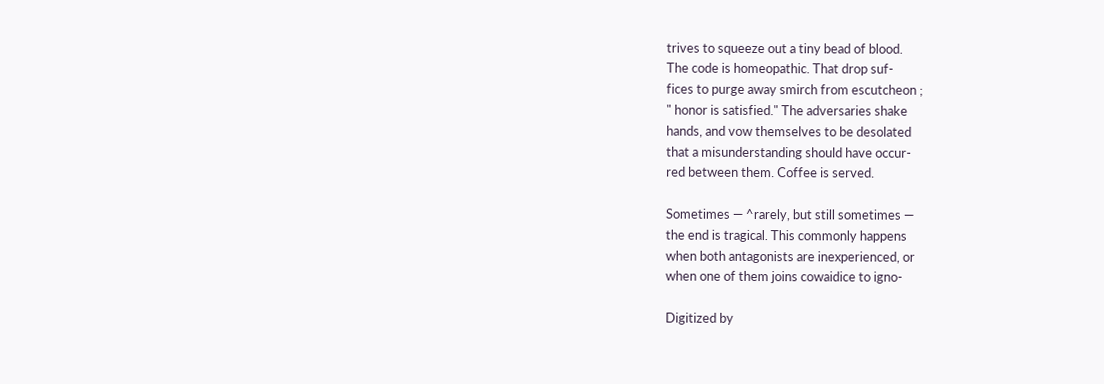trives to squeeze out a tiny bead of blood.
The code is homeopathic. That drop suf-
fices to purge away smirch from escutcheon ;
" honor is satisfied." The adversaries shake
hands, and vow themselves to be desolated
that a misunderstanding should have occur-
red between them. Coffee is served.

Sometimes — ^rarely, but still sometimes —
the end is tragical. This commonly happens
when both antagonists are inexperienced, or
when one of them joins cowaidice to igno-

Digitized by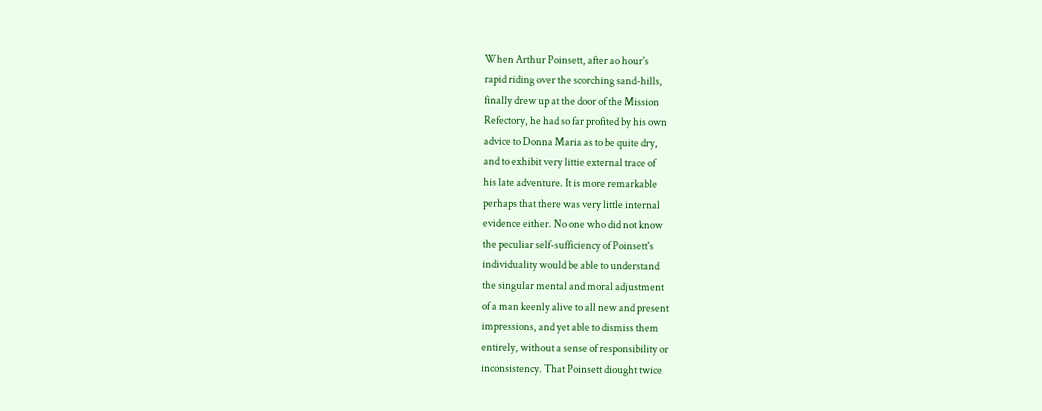When Arthur Poinsett, after ao hour's
rapid riding over the scorching sand-hills,
finally drew up at the door of the Mission
Refectory, he had so far profited by his own
advice to Donna Maria as to be quite dry,
and to exhibit very littie external trace of
his late adventure. It is more remarkable
perhaps that there was very little internal
evidence either. No one who did not know
the peculiar self-sufficiency of Poinsett's
individuality would be able to understand
the singular mental and moral adjustment
of a man keenly alive to all new and present
impressions, and yet able to dismiss them
entirely, without a sense of responsibility or
inconsistency. That Poinsett diought twice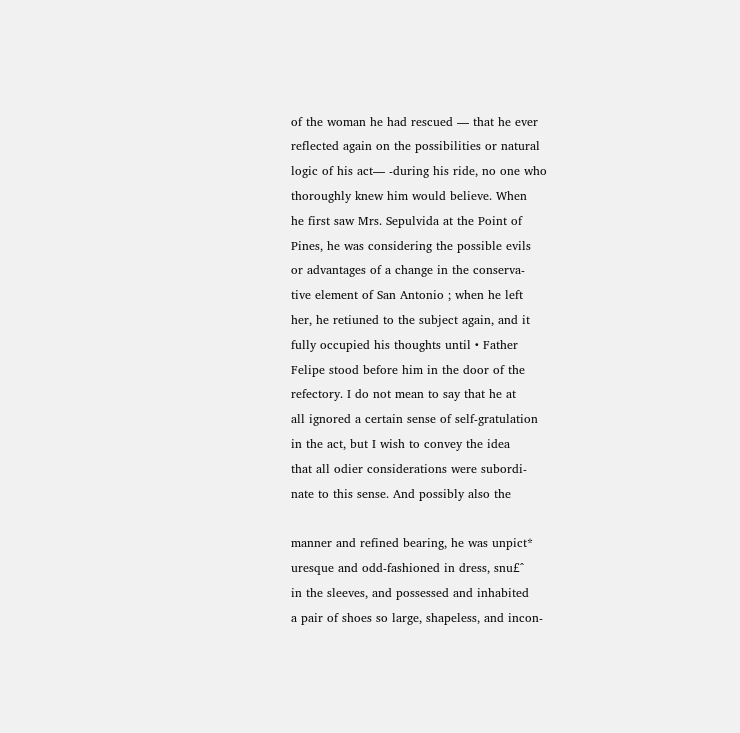of the woman he had rescued — that he ever
reflected again on the possibilities or natural
logic of his act— -during his ride, no one who
thoroughly knew him would believe. When
he first saw Mrs. Sepulvida at the Point of
Pines, he was considering the possible evils
or advantages of a change in the conserva-
tive element of San Antonio ; when he left
her, he retiuned to the subject again, and it
fully occupied his thoughts until • Father
Felipe stood before him in the door of the
refectory. I do not mean to say that he at
all ignored a certain sense of self-gratulation
in the act, but I wish to convey the idea
that all odier considerations were subordi-
nate to this sense. And possibly also the

manner and refined bearing, he was unpict*
uresque and odd-fashioned in dress, snu£^
in the sleeves, and possessed and inhabited
a pair of shoes so large, shapeless, and incon-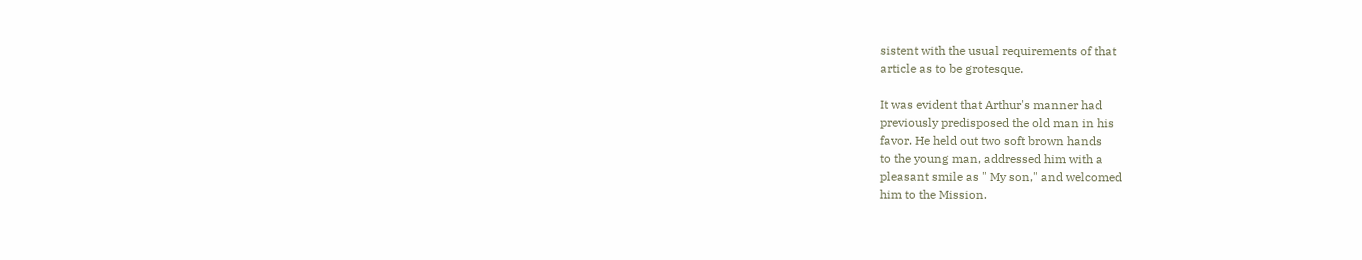sistent with the usual requirements of that
article as to be grotesque.

It was evident that Arthur's manner had
previously predisposed the old man in his
favor. He held out two soft brown hands
to the young man, addressed him with a
pleasant smile as " My son," and welcomed
him to the Mission.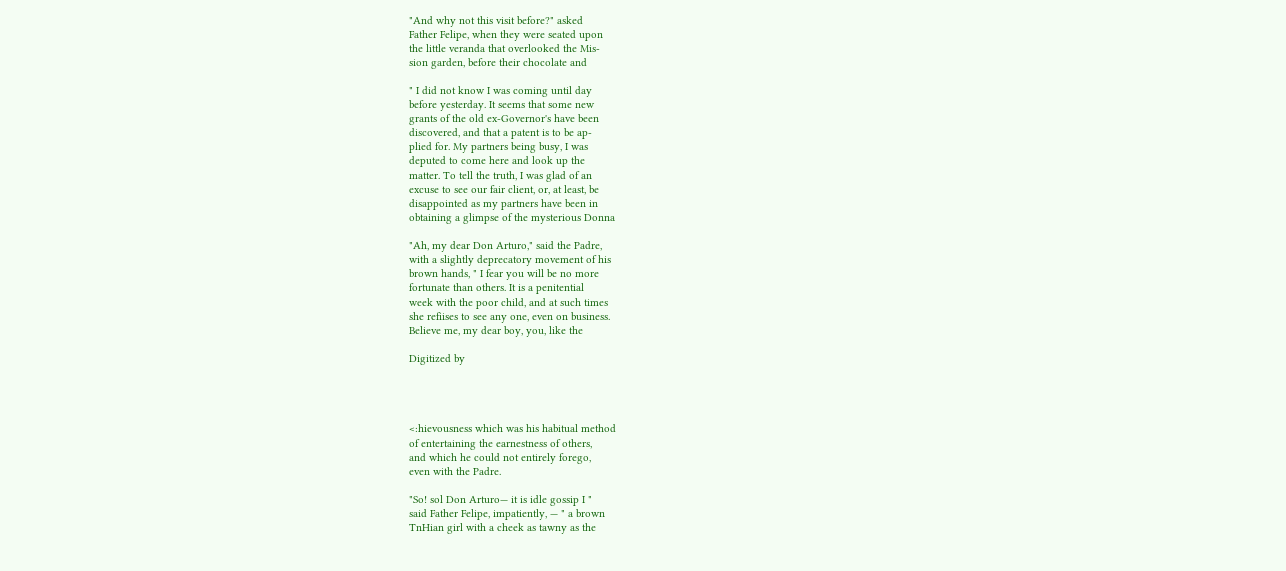"And why not this visit before?" asked
Father Felipe, when they were seated upon
the little veranda that overlooked the Mis-
sion garden, before their chocolate and

" I did not know I was coming until day
before yesterday. It seems that some new
grants of the old ex-Governor's have been
discovered, and that a patent is to be ap-
plied for. My partners being busy, I was
deputed to come here and look up the
matter. To tell the truth, I was glad of an
excuse to see our fair client, or, at least, be
disappointed as my partners have been in
obtaining a glimpse of the mysterious Donna

"Ah, my dear Don Arturo," said the Padre,
with a slightly deprecatory movement of his
brown hands, " I fear you will be no more
fortunate than others. It is a penitential
week with the poor child, and at such times
she refiises to see any one, even on business.
Believe me, my dear boy, you, like the

Digitized by




<:hievousness which was his habitual method
of entertaining the earnestness of others,
and which he could not entirely forego,
even with the Padre.

"So! sol Don Arturo— it is idle gossip I "
said Father Felipe, impatiently, — " a brown
TnHian girl with a cheek as tawny as the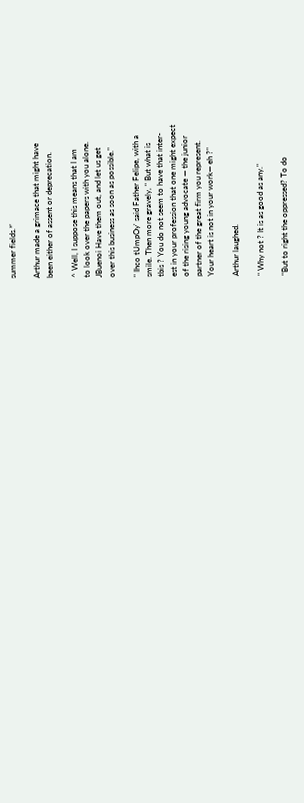summer fields.*'

Arthur made a grimace that might have
been either of assent or deprecation.

^ Well, I suppose this means that I am
to look over the papers with you alone.
JBuenoi Have them out, and let us get
over this business as soon as possible."

" Ihco tUmpOy' said Father Felipe, with a
smile. Then more gravely, " But what is
tbis ? You do not seem to have that inter-
est in your profession that one might expect
of the rising young advocate — the junior
partner of the great firm you represent.
Your heart is not in your work— eh ?"

Arthur laughed.

" Why not ? It is as good as any."

"But to right the oppressed? To do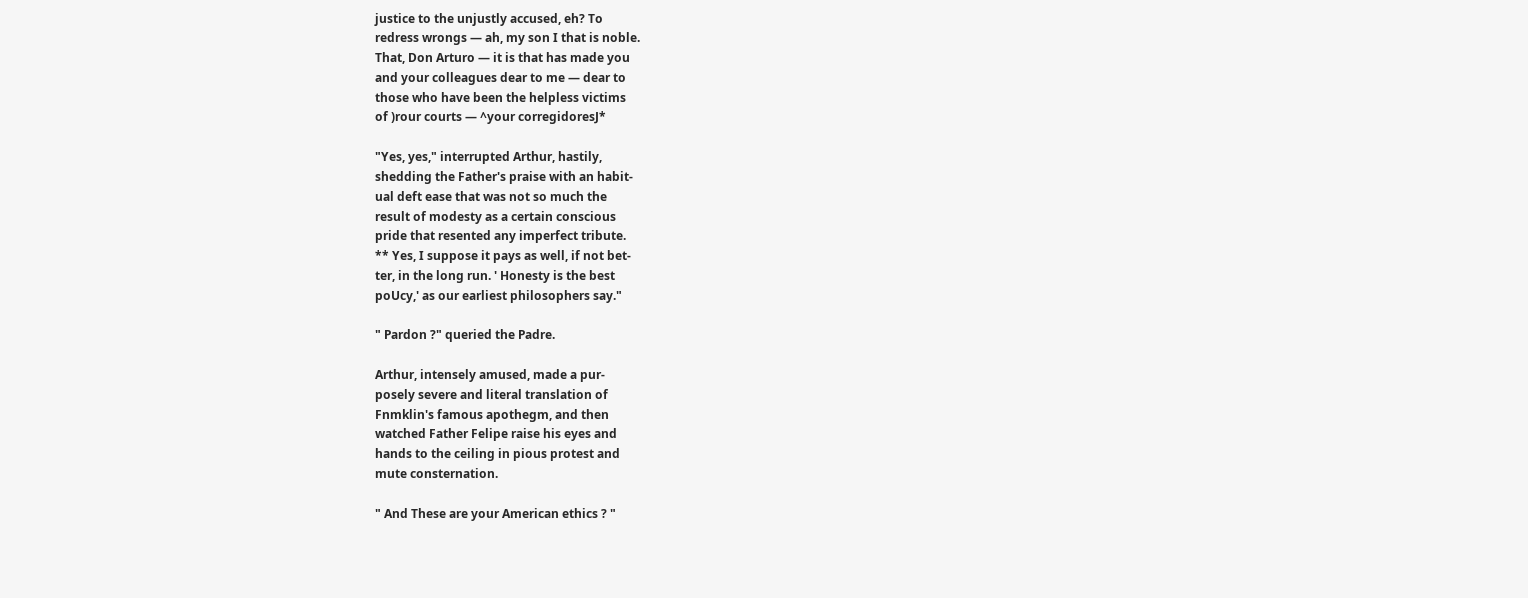justice to the unjustly accused, eh? To
redress wrongs — ah, my son I that is noble.
That, Don Arturo — it is that has made you
and your colleagues dear to me — dear to
those who have been the helpless victims
of )rour courts — ^your corregidoresJ*

"Yes, yes," interrupted Arthur, hastily,
shedding the Father's praise with an habit-
ual deft ease that was not so much the
result of modesty as a certain conscious
pride that resented any imperfect tribute.
** Yes, I suppose it pays as well, if not bet-
ter, in the long run. ' Honesty is the best
poUcy,' as our earliest philosophers say."

" Pardon ?" queried the Padre.

Arthur, intensely amused, made a pur-
posely severe and literal translation of
Fnmklin's famous apothegm, and then
watched Father Felipe raise his eyes and
hands to the ceiling in pious protest and
mute consternation.

" And These are your American ethics ? "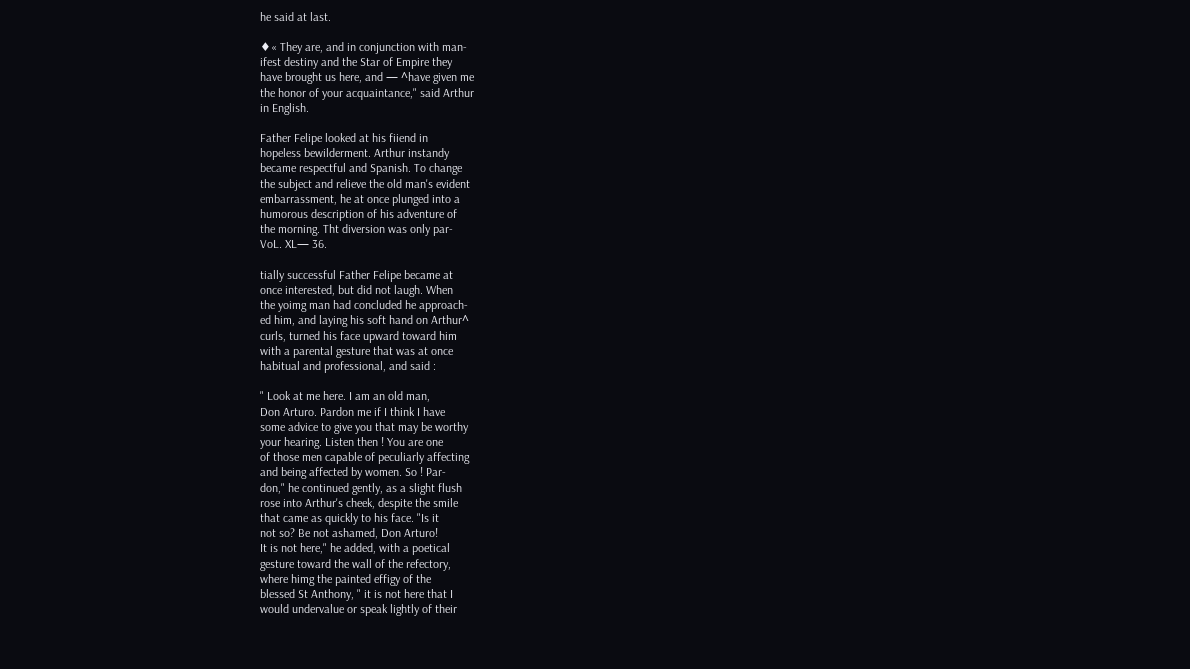he said at last.

♦« They are, and in conjunction with man-
ifest destiny and the Star of Empire they
have brought us here, and — ^have given me
the honor of your acquaintance," said Arthur
in English.

Father Felipe looked at his fiiend in
hopeless bewilderment. Arthur instandy
became respectful and Spanish. To change
the subject and relieve the old man's evident
embarrassment, he at once plunged into a
humorous description of his adventure of
the morning. Tht diversion was only par-
VoL. XL— 36.

tially successful Father Felipe became at
once interested, but did not laugh. When
the yoimg man had concluded he approach-
ed him, and laying his soft hand on Arthur^
curls, turned his face upward toward him
with a parental gesture that was at once
habitual and professional, and said :

" Look at me here. I am an old man,
Don Arturo. Pardon me if I think I have
some advice to give you that may be worthy
your hearing. Listen then ! You are one
of those men capable of peculiarly affecting
and being affected by women. So ! Par-
don," he continued gently, as a slight flush
rose into Arthur's cheek, despite the smile
that came as quickly to his face. "Is it
not so? Be not ashamed, Don Arturo!
It is not here," he added, with a poetical
gesture toward the wall of the refectory,
where himg the painted effigy of the
blessed St Anthony, " it is not here that I
would undervalue or speak lightly of their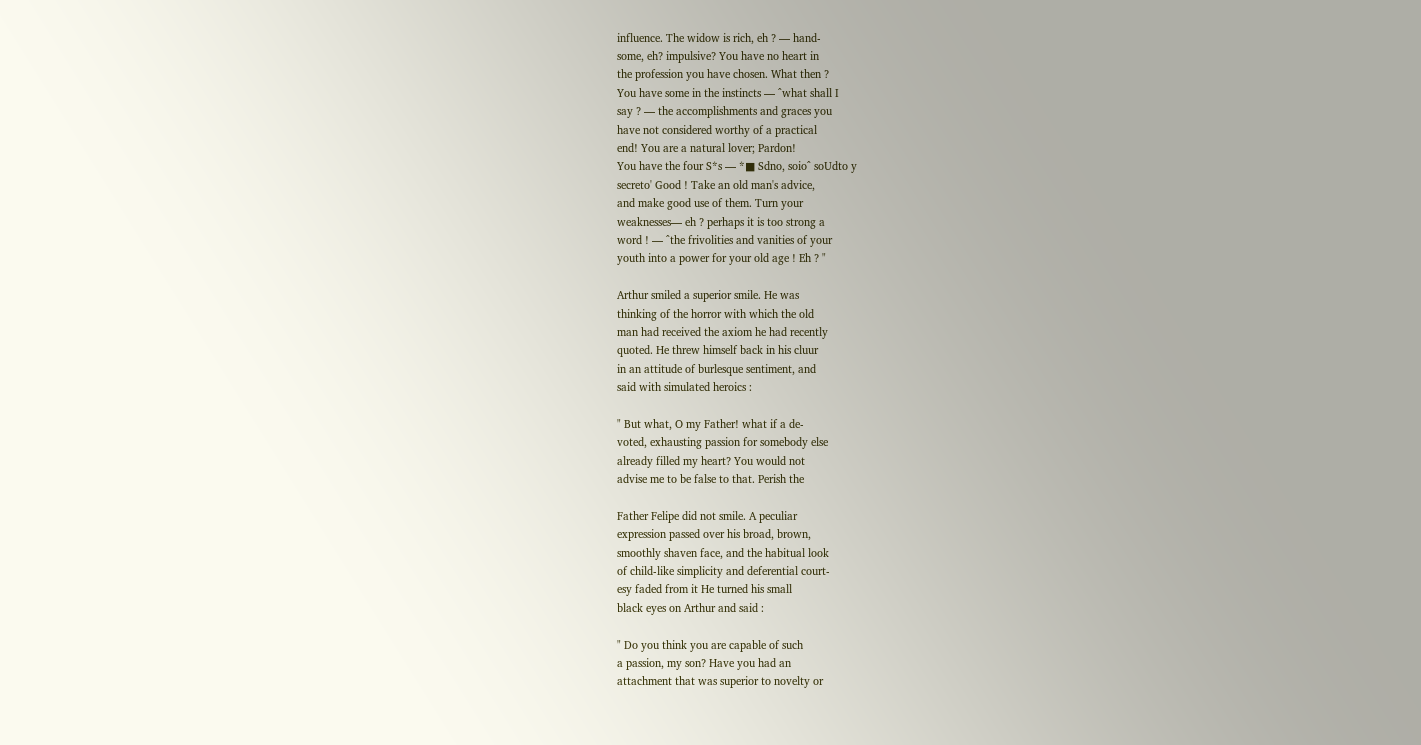influence. The widow is rich, eh ? — hand-
some, eh? impulsive? You have no heart in
the profession you have chosen. What then ?
You have some in the instincts — ^what shall I
say ? — the accomplishments and graces you
have not considered worthy of a practical
end! You are a natural lover; Pardon!
You have the four S*s — *■ Sdno, soio^ soUdto y
secreto' Good ! Take an old man's advice,
and make good use of them. Turn your
weaknesses— eh ? perhaps it is too strong a
word ! — ^the frivolities and vanities of your
youth into a power for your old age ! Eh ? "

Arthur smiled a superior smile. He was
thinking of the horror with which the old
man had received the axiom he had recently
quoted. He threw himself back in his cluur
in an attitude of burlesque sentiment, and
said with simulated heroics :

" But what, O my Father! what if a de-
voted, exhausting passion for somebody else
already filled my heart? You would not
advise me to be false to that. Perish the

Father Felipe did not smile. A peculiar
expression passed over his broad, brown,
smoothly shaven face, and the habitual look
of child-like simplicity and deferential court-
esy faded from it He turned his small
black eyes on Arthur and said :

" Do you think you are capable of such
a passion, my son? Have you had an
attachment that was superior to novelty or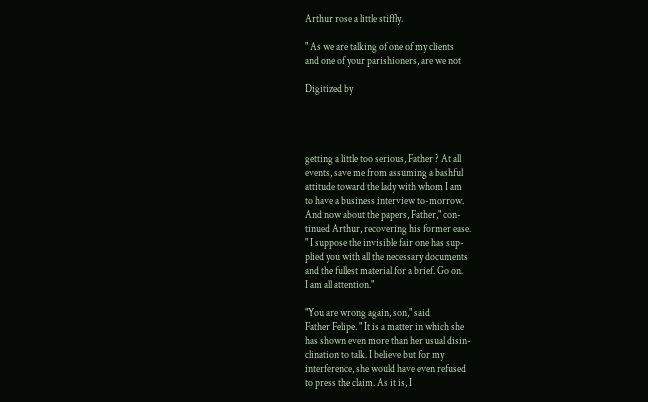Arthur rose a little stiffly.

" As we are talking of one of my clients
and one of your parishioners, are we not

Digitized by




getting a little too serious, Father ? At all
events, save me from assuming a bashful
attitude toward the lady with whom I am
to have a business interview to-morrow.
And now about the papers, Father," con-
tinued Arthur, recovering his former ease.
" I suppose the invisible fair one has sup-
plied you with all the necessary documents
and the fullest material for a brief. Go on.
I am all attention."

"You are wrong again, son," said
Father Felipe. " It is a matter in which she
has shown even more than her usual disin-
clination to talk. I believe but for my
interference, she would have even refused
to press the claim. As it is, I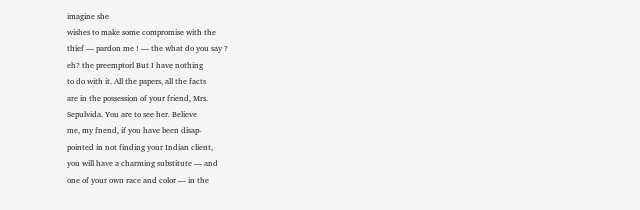imagine she
wishes to make some compromise with the
thief — pardon me ! — the what do you say ?
eh? the preemptorl But I have nothing
to do with it. All the papers, all the facts
are in the possession of your friend, Mrs.
Sepulvida. You are to see her. Believe
me, my fnend, if you have been disap-
pointed in not finding your Indian client,
you will have a charming substitute — and
one of your own race and color — in the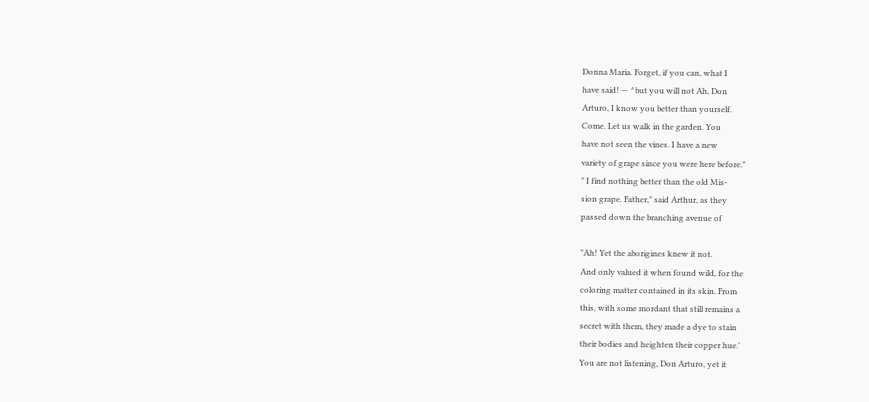Donna Maria. Forget, if you can, what I
have said! — ^but you will not Ah, Don
Arturo, I know you better than yourself.
Come. Let us walk in the garden. You
have not seen the vines. I have a new
variety of grape since you were here before."
" I find nothing better than the old Mis-
sion grape. Father," said Arthur, as they
passed down the branching avenue of

"Ah! Yet the aborigines knew it not.
And only valued it when found wild, for the
coloring matter contained in its skin. From
this, with some mordant that still remains a
secret with them, they made a dye to stain
their bodies and heighten their copper hue.'
You are not listening, Don Arturo, yet it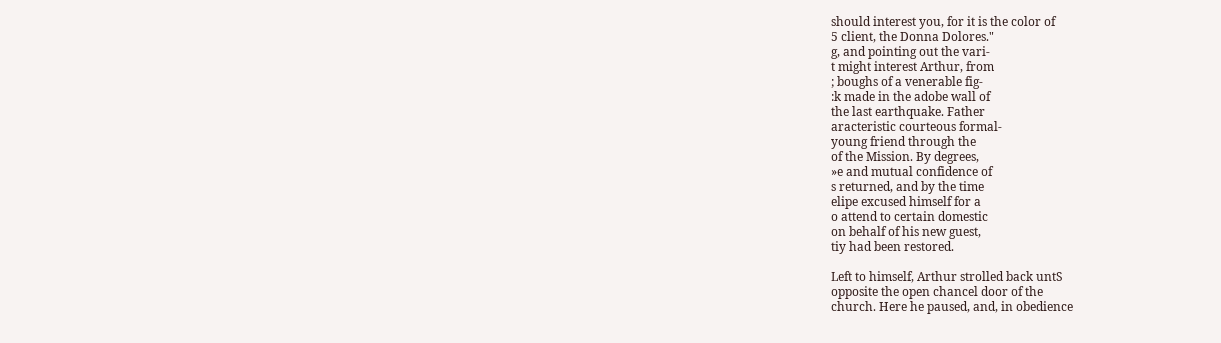should interest you, for it is the color of
5 client, the Donna Dolores."
g, and pointing out the vari-
t might interest Arthur, from
; boughs of a venerable fig-
:k made in the adobe wall of
the last earthquake. Father
aracteristic courteous formal-
young friend through the
of the Mission. By degrees,
»e and mutual confidence of
s returned, and by the time
elipe excused himself for a
o attend to certain domestic
on behalf of his new guest,
tiy had been restored.

Left to himself, Arthur strolled back untS
opposite the open chancel door of the
church. Here he paused, and, in obedience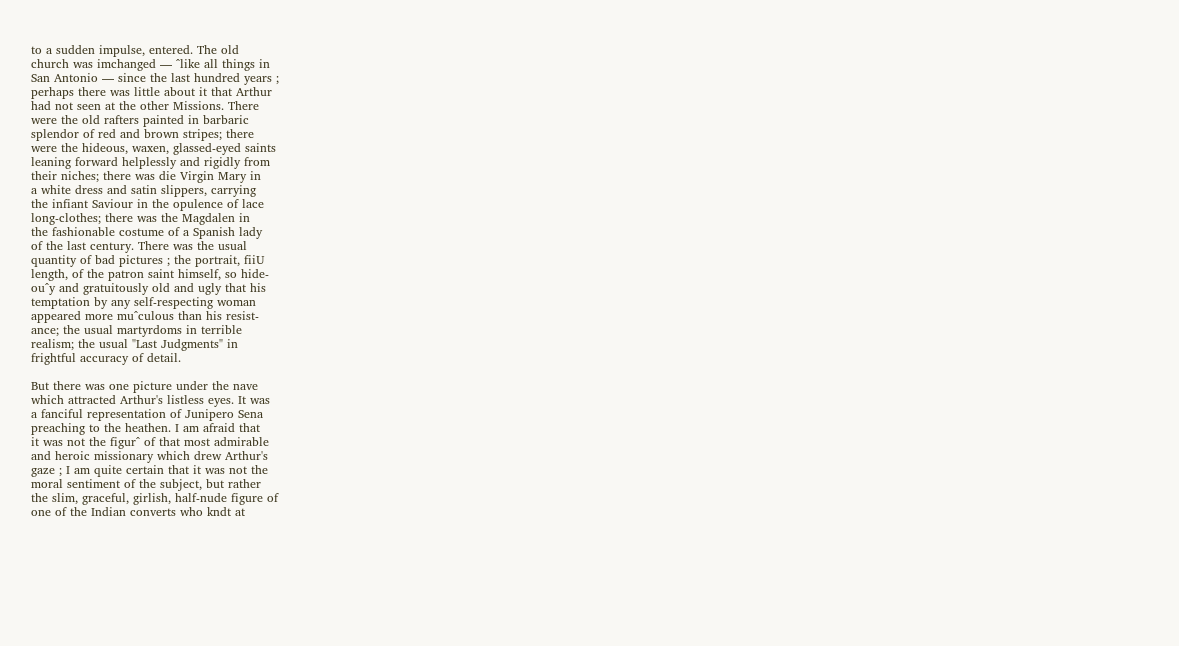to a sudden impulse, entered. The old
church was imchanged — ^like all things in
San Antonio — since the last hundred years ;
perhaps there was little about it that Arthur
had not seen at the other Missions. There
were the old rafters painted in barbaric
splendor of red and brown stripes; there
were the hideous, waxen, glassed-eyed saints
leaning forward helplessly and rigidly from
their niches; there was die Virgin Mary in
a white dress and satin slippers, carrying
the infiant Saviour in the opulence of lace
long-clothes; there was the Magdalen in
the fashionable costume of a Spanish lady
of the last century. There was the usual
quantity of bad pictures ; the portrait, fiiU
length, of the patron saint himself, so hide-
ou^y and gratuitously old and ugly that his
temptation by any self-respecting woman
appeared more mu^culous than his resist-
ance; the usual martyrdoms in terrible
realism; the usual "Last Judgments" in
frightful accuracy of detail.

But there was one picture under the nave
which attracted Arthur's listless eyes. It was
a fanciful representation of Junipero Sena
preaching to the heathen. I am afraid that
it was not the figur^ of that most admirable
and heroic missionary which drew Arthur's
gaze ; I am quite certain that it was not the
moral sentiment of the subject, but rather
the slim, graceful, girlish, half-nude figure of
one of the Indian converts who kndt at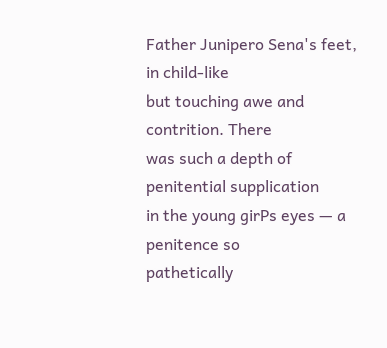Father Junipero Sena's feet, in child-like
but touching awe and contrition. There
was such a depth of penitential supplication
in the young girPs eyes — a penitence so
pathetically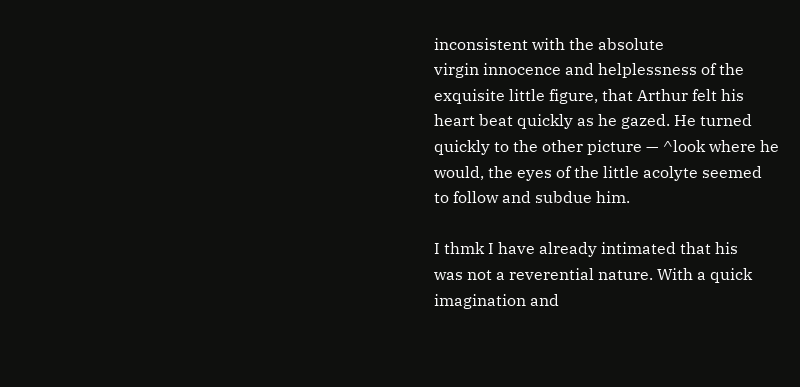inconsistent with the absolute
virgin innocence and helplessness of the
exquisite little figure, that Arthur felt his
heart beat quickly as he gazed. He turned
quickly to the other picture — ^look where he
would, the eyes of the little acolyte seemed
to follow and subdue him.

I thmk I have already intimated that his
was not a reverential nature. With a quick
imagination and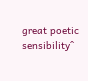great poetic sensibility^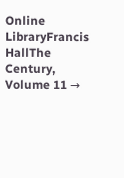Online LibraryFrancis HallThe Century, Volume 11 →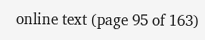online text (page 95 of 163)